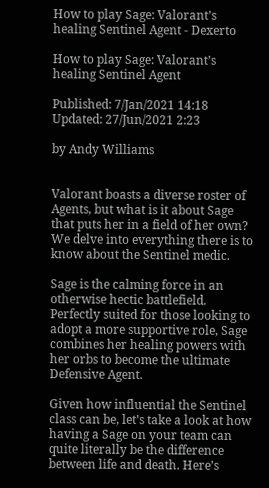How to play Sage: Valorant’s healing Sentinel Agent - Dexerto

How to play Sage: Valorant’s healing Sentinel Agent

Published: 7/Jan/2021 14:18 Updated: 27/Jun/2021 2:23

by Andy Williams


Valorant boasts a diverse roster of Agents, but what is it about Sage that puts her in a field of her own? We delve into everything there is to know about the Sentinel medic.

Sage is the calming force in an otherwise hectic battlefield. Perfectly suited for those looking to adopt a more supportive role, Sage combines her healing powers with her orbs to become the ultimate Defensive Agent.

Given how influential the Sentinel class can be, let’s take a look at how having a Sage on your team can quite literally be the difference between life and death. Here’s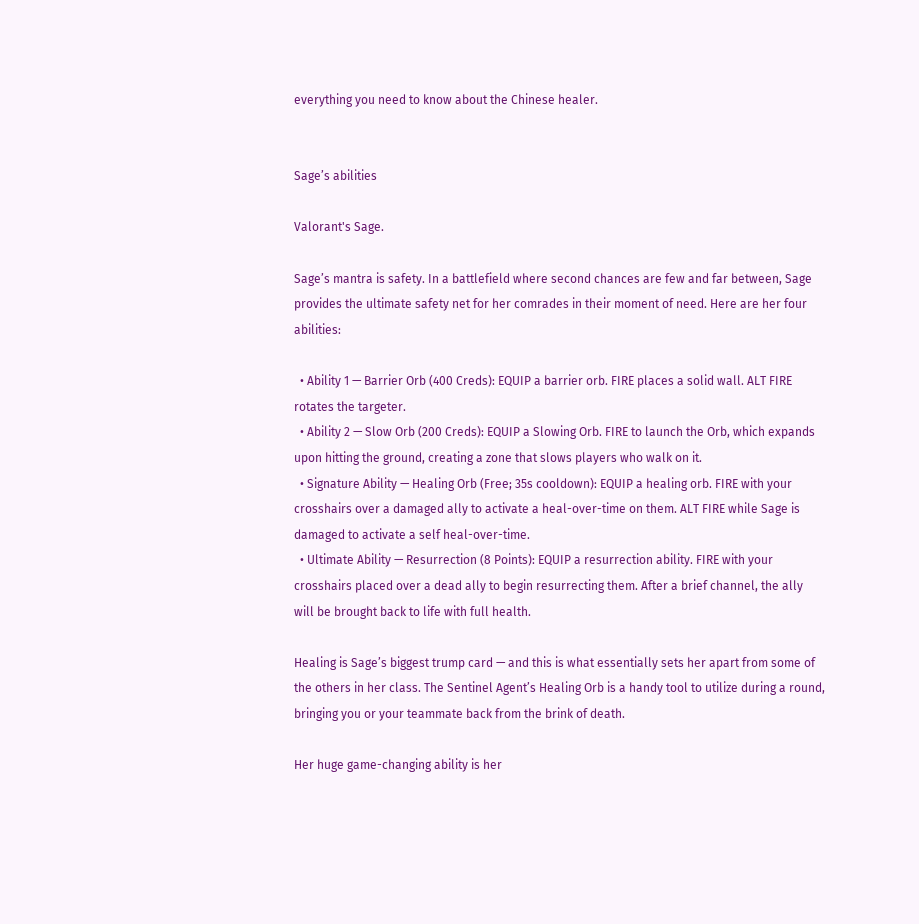everything you need to know about the Chinese healer.


Sage’s abilities

Valorant's Sage.

Sage’s mantra is safety. In a battlefield where second chances are few and far between, Sage provides the ultimate safety net for her comrades in their moment of need. Here are her four abilities:

  • Ability 1 — Barrier Orb (400 Creds): EQUIP a barrier orb. FIRE places a solid wall. ALT FIRE rotates the targeter.
  • Ability 2 — Slow Orb (200 Creds): EQUIP a Slowing Orb. FIRE to launch the Orb, which expands upon hitting the ground, creating a zone that slows players who walk on it.
  • Signature Ability — Healing Orb (Free; 35s cooldown): EQUIP a healing orb. FIRE with your crosshairs over a damaged ally to activate a heal-over-time on them. ALT FIRE while Sage is damaged to activate a self heal-over-time.
  • Ultimate Ability — Resurrection (8 Points): EQUIP a resurrection ability. FIRE with your crosshairs placed over a dead ally to begin resurrecting them. After a brief channel, the ally will be brought back to life with full health.

Healing is Sage’s biggest trump card — and this is what essentially sets her apart from some of the others in her class. The Sentinel Agent’s Healing Orb is a handy tool to utilize during a round, bringing you or your teammate back from the brink of death.

Her huge game-changing ability is her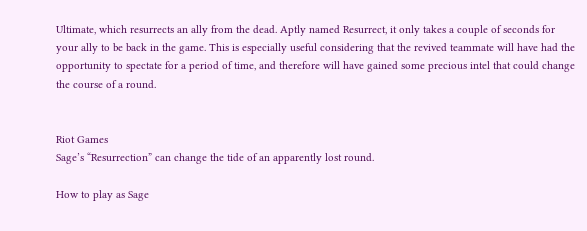Ultimate, which resurrects an ally from the dead. Aptly named Resurrect, it only takes a couple of seconds for your ally to be back in the game. This is especially useful considering that the revived teammate will have had the opportunity to spectate for a period of time, and therefore will have gained some precious intel that could change the course of a round.


Riot Games
Sage’s “Resurrection” can change the tide of an apparently lost round.

How to play as Sage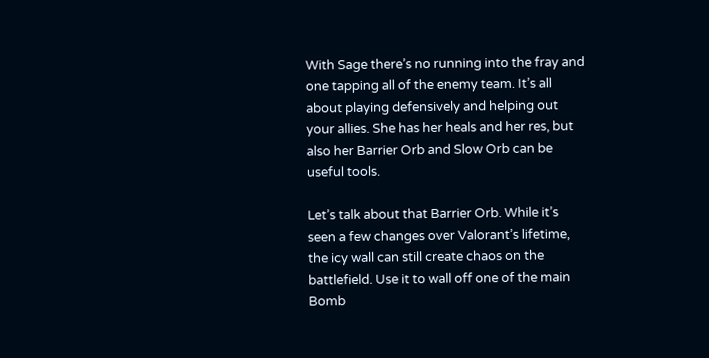With Sage there’s no running into the fray and one tapping all of the enemy team. It’s all about playing defensively and helping out your allies. She has her heals and her res, but also her Barrier Orb and Slow Orb can be useful tools.

Let’s talk about that Barrier Orb. While it’s seen a few changes over Valorant’s lifetime, the icy wall can still create chaos on the battlefield. Use it to wall off one of the main Bomb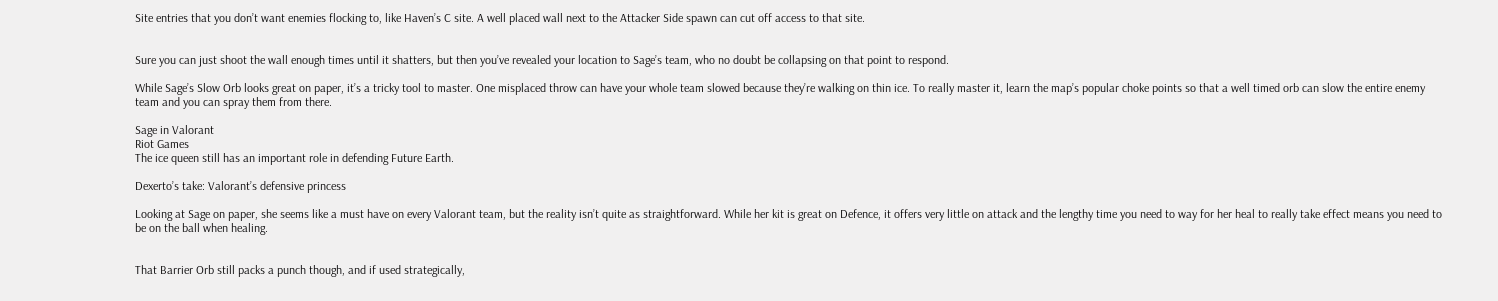Site entries that you don’t want enemies flocking to, like Haven’s C site. A well placed wall next to the Attacker Side spawn can cut off access to that site.


Sure you can just shoot the wall enough times until it shatters, but then you’ve revealed your location to Sage’s team, who no doubt be collapsing on that point to respond.

While Sage’s Slow Orb looks great on paper, it’s a tricky tool to master. One misplaced throw can have your whole team slowed because they’re walking on thin ice. To really master it, learn the map’s popular choke points so that a well timed orb can slow the entire enemy team and you can spray them from there.

Sage in Valorant
Riot Games
The ice queen still has an important role in defending Future Earth.

Dexerto’s take: Valorant’s defensive princess

Looking at Sage on paper, she seems like a must have on every Valorant team, but the reality isn’t quite as straightforward. While her kit is great on Defence, it offers very little on attack and the lengthy time you need to way for her heal to really take effect means you need to be on the ball when healing.


That Barrier Orb still packs a punch though, and if used strategically,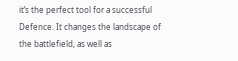it’s the perfect tool for a successful Defence. It changes the landscape of the battlefield, as well as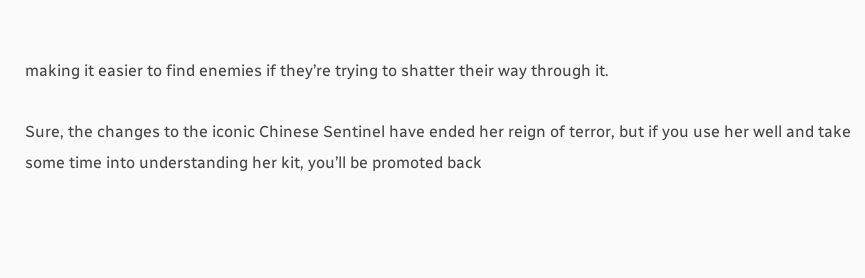making it easier to find enemies if they’re trying to shatter their way through it.

Sure, the changes to the iconic Chinese Sentinel have ended her reign of terror, but if you use her well and take some time into understanding her kit, you’ll be promoted back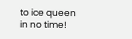to ice queen in no time!